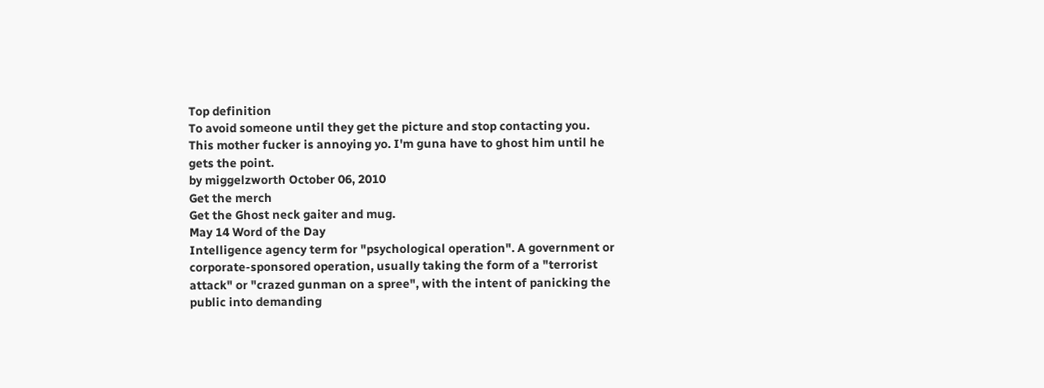Top definition
To avoid someone until they get the picture and stop contacting you.
This mother fucker is annoying yo. I'm guna have to ghost him until he gets the point.
by miggelzworth October 06, 2010
Get the merch
Get the Ghost neck gaiter and mug.
May 14 Word of the Day
Intelligence agency term for "psychological operation". A government or corporate-sponsored operation, usually taking the form of a "terrorist attack" or "crazed gunman on a spree", with the intent of panicking the public into demanding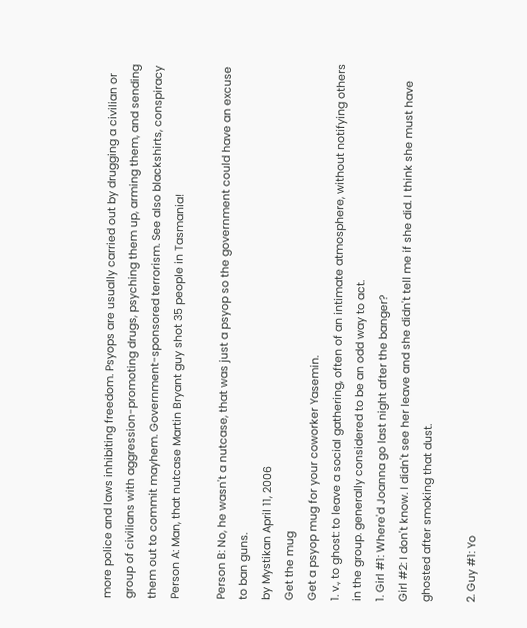more police and laws inhibiting freedom. Psyops are usually carried out by drugging a civilian or group of civilians with aggression-promoting drugs, psyching them up, arming them, and sending them out to commit mayhem. Government-sponsored terrorism. See also blackshirts, conspiracy
Person A: Man, that nutcase Martin Bryant guy shot 35 people in Tasmania!

Person B: No, he wasn't a nutcase, that was just a psyop so the government could have an excuse to ban guns.
by Mystikan April 11, 2006
Get the mug
Get a psyop mug for your coworker Yasemin.
1. v., to ghost: to leave a social gathering, often of an intimate atmosphere, without notifying others in the group. generally considered to be an odd way to act.
1. Girl #1: Where'd Joanna go last night after the banger?
Girl #2: I don't know. I didn't see her leave and she didn't tell me if she did. I think she must have ghosted after smoking that dust.

2. Guy #1: Yo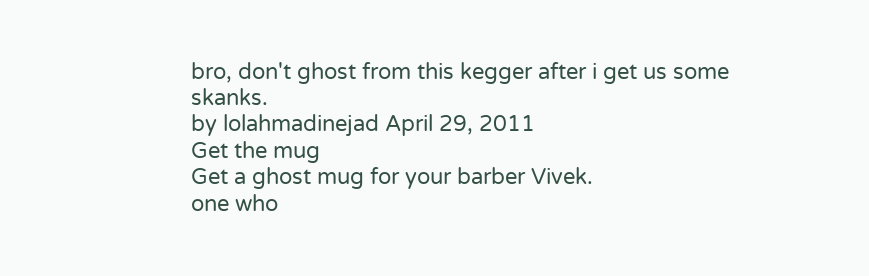bro, don't ghost from this kegger after i get us some skanks.
by lolahmadinejad April 29, 2011
Get the mug
Get a ghost mug for your barber Vivek.
one who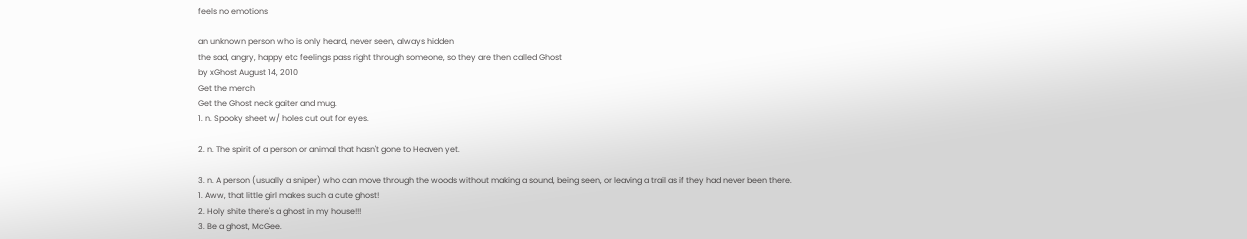feels no emotions

an unknown person who is only heard, never seen, always hidden
the sad, angry, happy etc feelings pass right through someone, so they are then called Ghost
by xGhost August 14, 2010
Get the merch
Get the Ghost neck gaiter and mug.
1. n. Spooky sheet w/ holes cut out for eyes.

2. n. The spirit of a person or animal that hasn't gone to Heaven yet.

3. n. A person (usually a sniper) who can move through the woods without making a sound, being seen, or leaving a trail as if they had never been there.
1. Aww, that little girl makes such a cute ghost!
2. Holy shite there's a ghost in my house!!!
3. Be a ghost, McGee.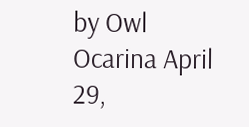by Owl Ocarina April 29,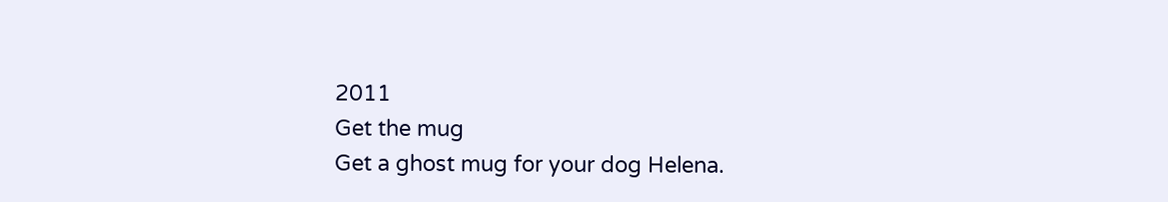2011
Get the mug
Get a ghost mug for your dog Helena.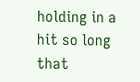holding in a hit so long that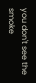you don't see the smoke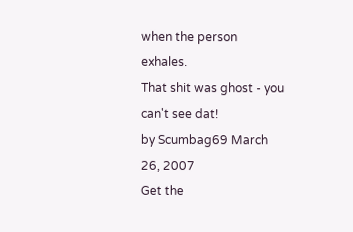when the person exhales.
That shit was ghost - you can't see dat!
by Scumbag69 March 26, 2007
Get the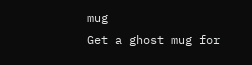mug
Get a ghost mug for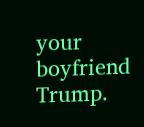your boyfriend Trump.